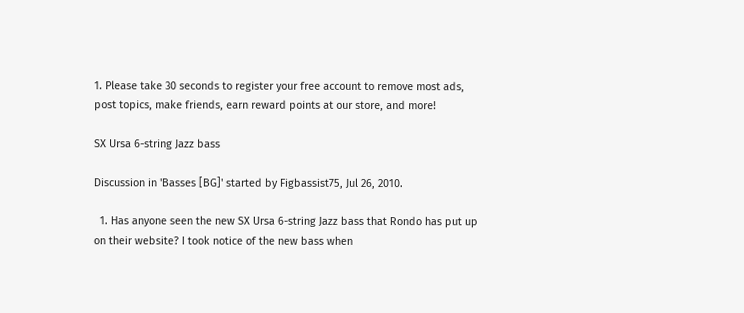1. Please take 30 seconds to register your free account to remove most ads, post topics, make friends, earn reward points at our store, and more!

SX Ursa 6-string Jazz bass

Discussion in 'Basses [BG]' started by Figbassist75, Jul 26, 2010.

  1. Has anyone seen the new SX Ursa 6-string Jazz bass that Rondo has put up on their website? I took notice of the new bass when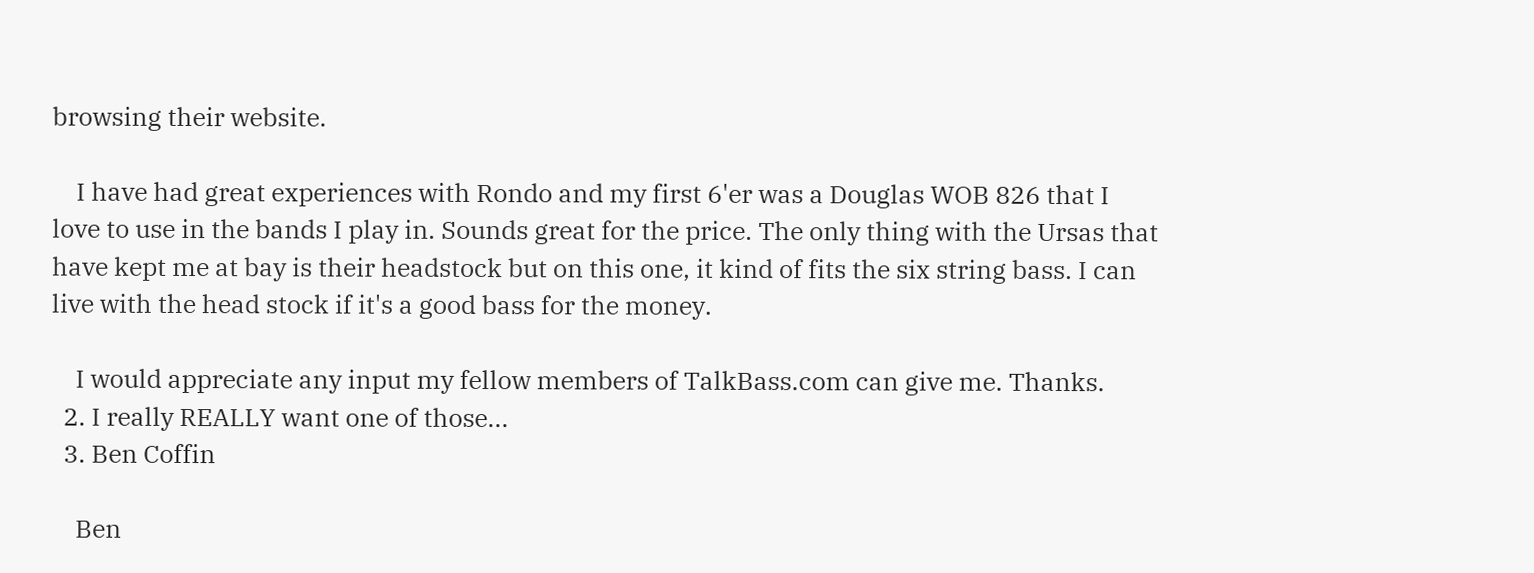browsing their website.

    I have had great experiences with Rondo and my first 6'er was a Douglas WOB 826 that I love to use in the bands I play in. Sounds great for the price. The only thing with the Ursas that have kept me at bay is their headstock but on this one, it kind of fits the six string bass. I can live with the head stock if it's a good bass for the money.

    I would appreciate any input my fellow members of TalkBass.com can give me. Thanks.
  2. I really REALLY want one of those...
  3. Ben Coffin

    Ben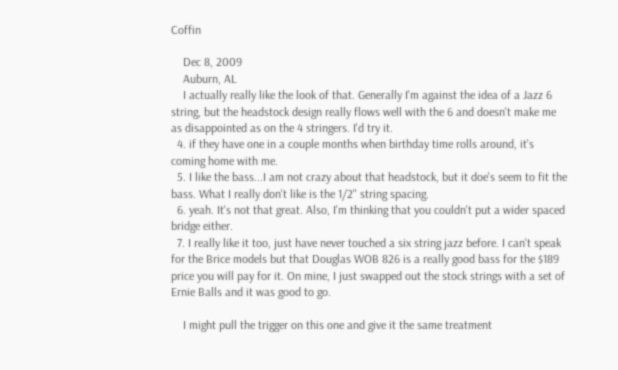Coffin

    Dec 8, 2009
    Auburn, AL
    I actually really like the look of that. Generally I'm against the idea of a Jazz 6 string, but the headstock design really flows well with the 6 and doesn't make me as disappointed as on the 4 stringers. I'd try it.
  4. if they have one in a couple months when birthday time rolls around, it's coming home with me.
  5. I like the bass...I am not crazy about that headstock, but it doe's seem to fit the bass. What I really don't like is the 1/2" string spacing.
  6. yeah. It's not that great. Also, I'm thinking that you couldn't put a wider spaced bridge either.
  7. I really like it too, just have never touched a six string jazz before. I can't speak for the Brice models but that Douglas WOB 826 is a really good bass for the $189 price you will pay for it. On mine, I just swapped out the stock strings with a set of Ernie Balls and it was good to go.

    I might pull the trigger on this one and give it the same treatment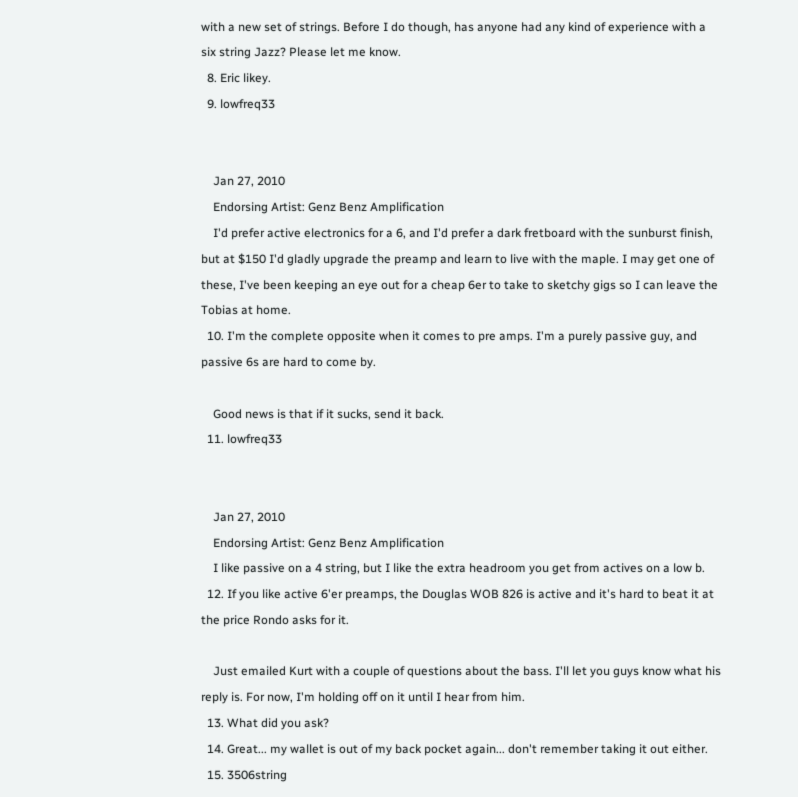with a new set of strings. Before I do though, has anyone had any kind of experience with a six string Jazz? Please let me know.
  8. Eric likey.
  9. lowfreq33


    Jan 27, 2010
    Endorsing Artist: Genz Benz Amplification
    I'd prefer active electronics for a 6, and I'd prefer a dark fretboard with the sunburst finish, but at $150 I'd gladly upgrade the preamp and learn to live with the maple. I may get one of these, I've been keeping an eye out for a cheap 6er to take to sketchy gigs so I can leave the Tobias at home.
  10. I'm the complete opposite when it comes to pre amps. I'm a purely passive guy, and passive 6s are hard to come by.

    Good news is that if it sucks, send it back.
  11. lowfreq33


    Jan 27, 2010
    Endorsing Artist: Genz Benz Amplification
    I like passive on a 4 string, but I like the extra headroom you get from actives on a low b.
  12. If you like active 6'er preamps, the Douglas WOB 826 is active and it's hard to beat it at the price Rondo asks for it.

    Just emailed Kurt with a couple of questions about the bass. I'll let you guys know what his reply is. For now, I'm holding off on it until I hear from him.
  13. What did you ask?
  14. Great... my wallet is out of my back pocket again... don't remember taking it out either.
  15. 3506string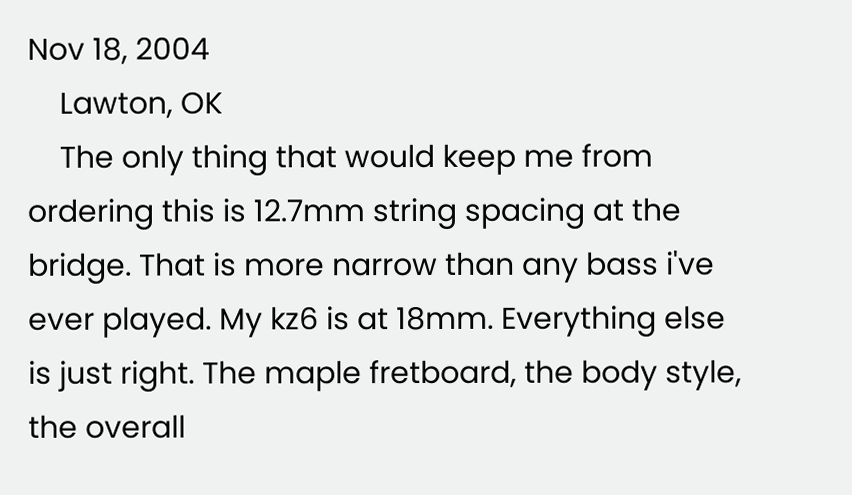Nov 18, 2004
    Lawton, OK
    The only thing that would keep me from ordering this is 12.7mm string spacing at the bridge. That is more narrow than any bass i've ever played. My kz6 is at 18mm. Everything else is just right. The maple fretboard, the body style, the overall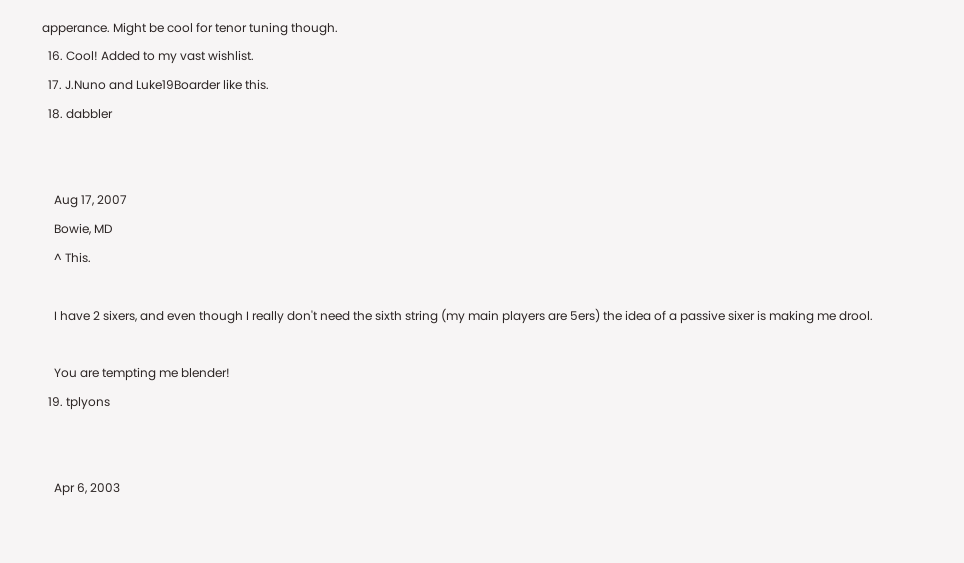apperance. Might be cool for tenor tuning though.
  16. Cool! Added to my vast wishlist.
  17. J.Nuno and Luke19Boarder like this.
  18. dabbler


    Aug 17, 2007
    Bowie, MD
    ^ This.

    I have 2 sixers, and even though I really don't need the sixth string (my main players are 5ers) the idea of a passive sixer is making me drool.

    You are tempting me blender!
  19. tplyons


    Apr 6, 2003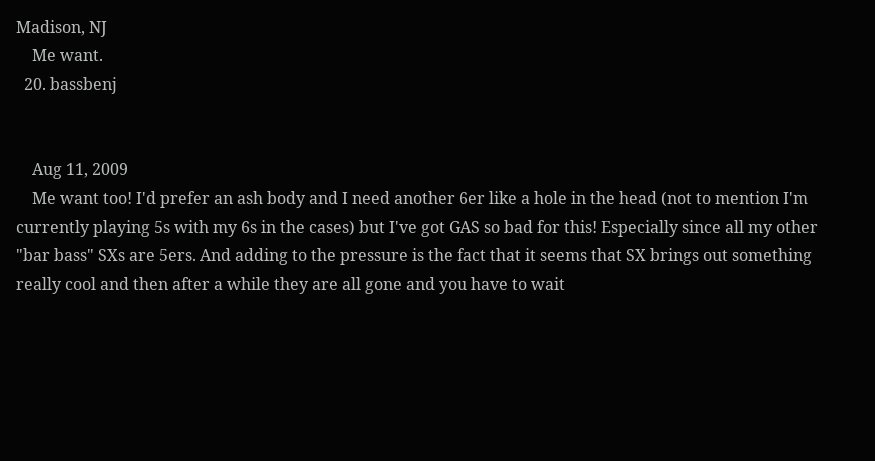Madison, NJ
    Me want.
  20. bassbenj


    Aug 11, 2009
    Me want too! I'd prefer an ash body and I need another 6er like a hole in the head (not to mention I'm currently playing 5s with my 6s in the cases) but I've got GAS so bad for this! Especially since all my other "bar bass" SXs are 5ers. And adding to the pressure is the fact that it seems that SX brings out something really cool and then after a while they are all gone and you have to wait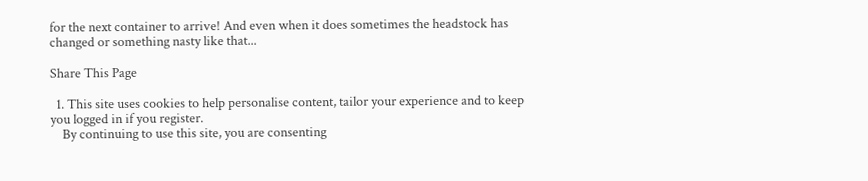for the next container to arrive! And even when it does sometimes the headstock has changed or something nasty like that...

Share This Page

  1. This site uses cookies to help personalise content, tailor your experience and to keep you logged in if you register.
    By continuing to use this site, you are consenting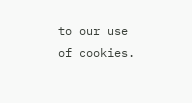to our use of cookies.